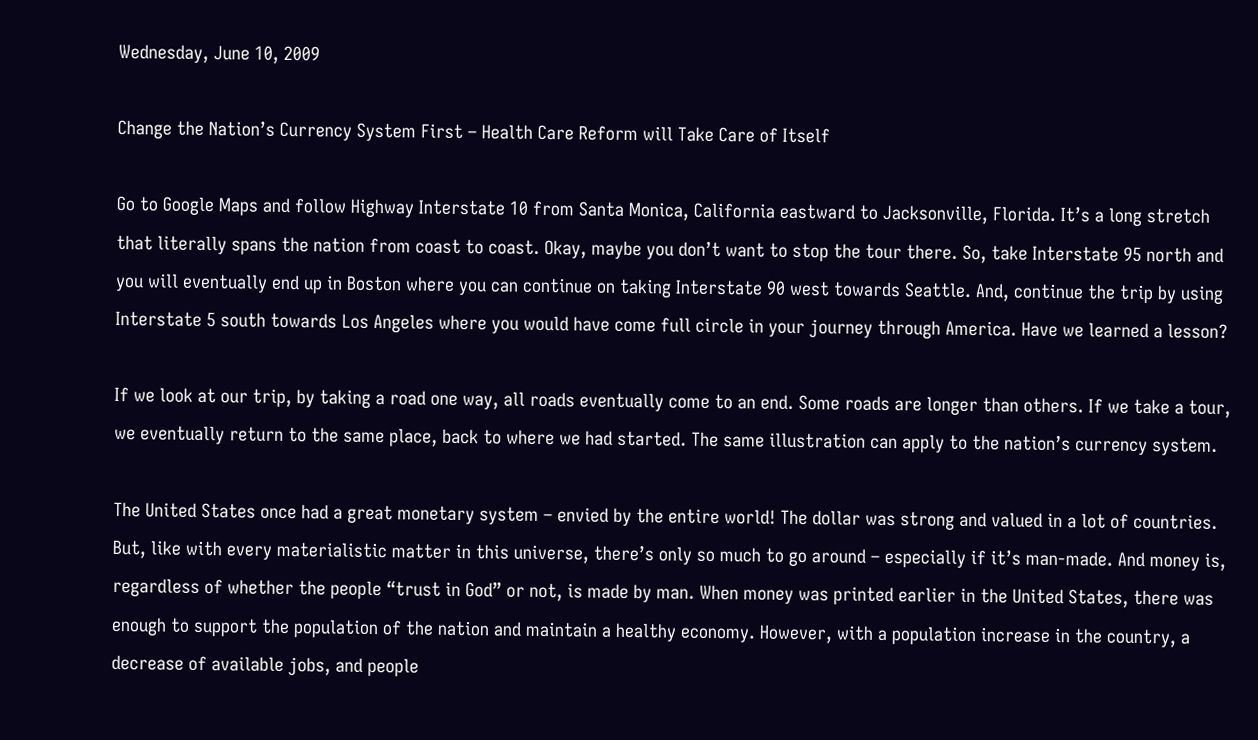Wednesday, June 10, 2009

Change the Nation’s Currency System First – Health Care Reform will Take Care of Itself

Go to Google Maps and follow Highway Interstate 10 from Santa Monica, California eastward to Jacksonville, Florida. It’s a long stretch that literally spans the nation from coast to coast. Okay, maybe you don’t want to stop the tour there. So, take Interstate 95 north and you will eventually end up in Boston where you can continue on taking Interstate 90 west towards Seattle. And, continue the trip by using Interstate 5 south towards Los Angeles where you would have come full circle in your journey through America. Have we learned a lesson?

If we look at our trip, by taking a road one way, all roads eventually come to an end. Some roads are longer than others. If we take a tour, we eventually return to the same place, back to where we had started. The same illustration can apply to the nation’s currency system.

The United States once had a great monetary system – envied by the entire world! The dollar was strong and valued in a lot of countries. But, like with every materialistic matter in this universe, there’s only so much to go around – especially if it’s man-made. And money is, regardless of whether the people “trust in God” or not, is made by man. When money was printed earlier in the United States, there was enough to support the population of the nation and maintain a healthy economy. However, with a population increase in the country, a decrease of available jobs, and people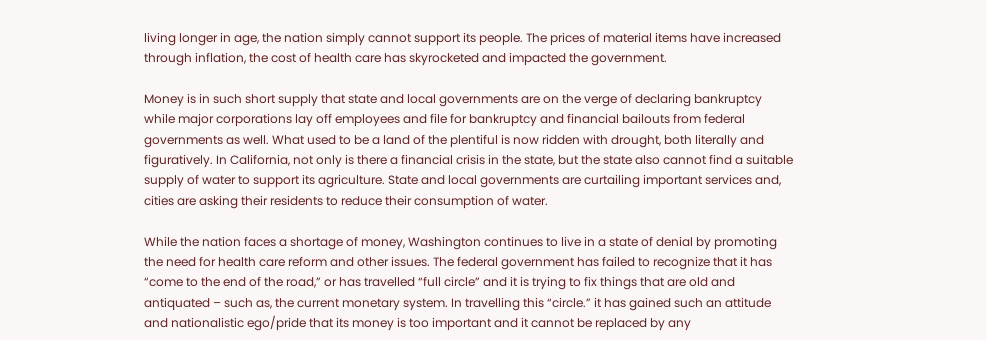living longer in age, the nation simply cannot support its people. The prices of material items have increased through inflation, the cost of health care has skyrocketed and impacted the government.

Money is in such short supply that state and local governments are on the verge of declaring bankruptcy while major corporations lay off employees and file for bankruptcy and financial bailouts from federal governments as well. What used to be a land of the plentiful is now ridden with drought, both literally and figuratively. In California, not only is there a financial crisis in the state, but the state also cannot find a suitable supply of water to support its agriculture. State and local governments are curtailing important services and, cities are asking their residents to reduce their consumption of water.

While the nation faces a shortage of money, Washington continues to live in a state of denial by promoting the need for health care reform and other issues. The federal government has failed to recognize that it has “come to the end of the road,” or has travelled “full circle” and it is trying to fix things that are old and antiquated – such as, the current monetary system. In travelling this “circle.” it has gained such an attitude and nationalistic ego/pride that its money is too important and it cannot be replaced by any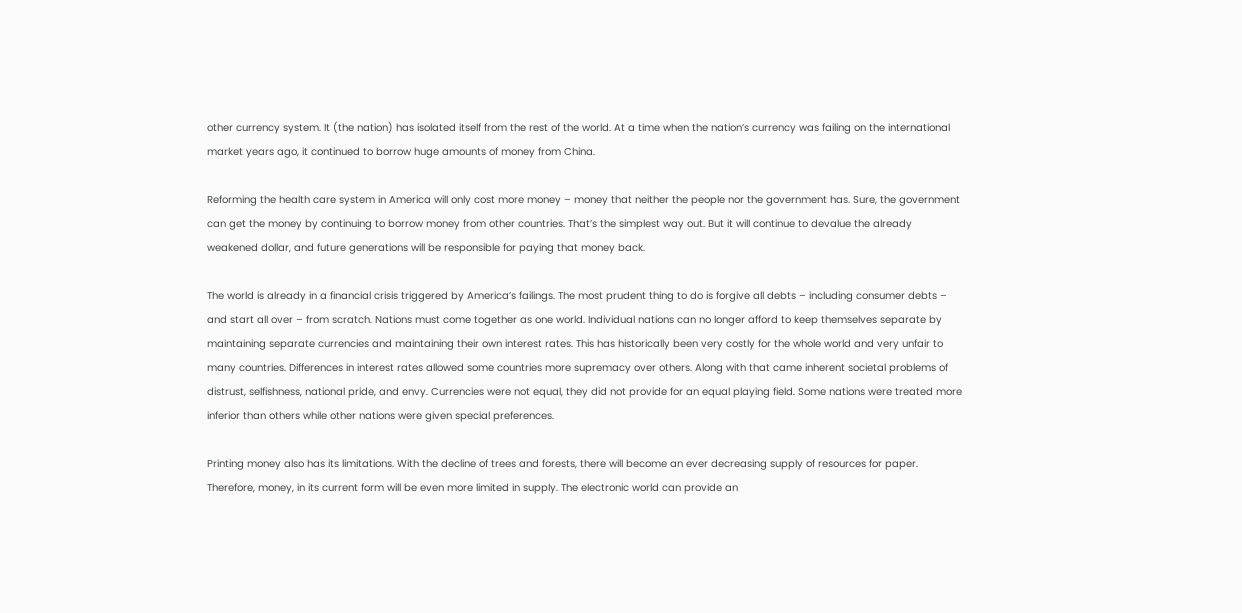other currency system. It (the nation) has isolated itself from the rest of the world. At a time when the nation’s currency was failing on the international market years ago, it continued to borrow huge amounts of money from China.

Reforming the health care system in America will only cost more money – money that neither the people nor the government has. Sure, the government can get the money by continuing to borrow money from other countries. That’s the simplest way out. But it will continue to devalue the already weakened dollar, and future generations will be responsible for paying that money back.

The world is already in a financial crisis triggered by America’s failings. The most prudent thing to do is forgive all debts – including consumer debts – and start all over – from scratch. Nations must come together as one world. Individual nations can no longer afford to keep themselves separate by maintaining separate currencies and maintaining their own interest rates. This has historically been very costly for the whole world and very unfair to many countries. Differences in interest rates allowed some countries more supremacy over others. Along with that came inherent societal problems of distrust, selfishness, national pride, and envy. Currencies were not equal, they did not provide for an equal playing field. Some nations were treated more inferior than others while other nations were given special preferences.

Printing money also has its limitations. With the decline of trees and forests, there will become an ever decreasing supply of resources for paper. Therefore, money, in its current form will be even more limited in supply. The electronic world can provide an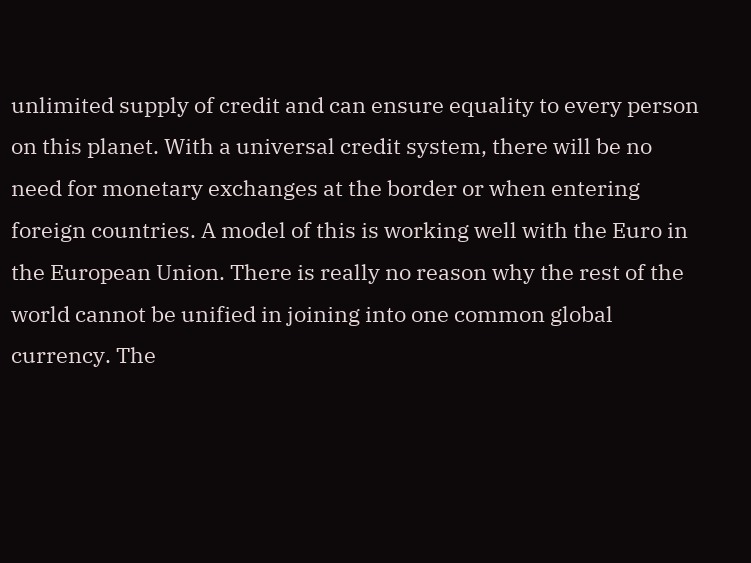unlimited supply of credit and can ensure equality to every person on this planet. With a universal credit system, there will be no need for monetary exchanges at the border or when entering foreign countries. A model of this is working well with the Euro in the European Union. There is really no reason why the rest of the world cannot be unified in joining into one common global currency. The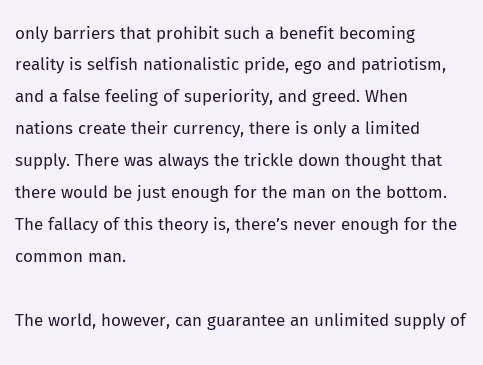only barriers that prohibit such a benefit becoming reality is selfish nationalistic pride, ego and patriotism, and a false feeling of superiority, and greed. When nations create their currency, there is only a limited supply. There was always the trickle down thought that there would be just enough for the man on the bottom. The fallacy of this theory is, there’s never enough for the common man.

The world, however, can guarantee an unlimited supply of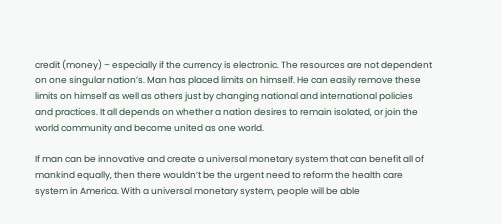credit (money) – especially if the currency is electronic. The resources are not dependent on one singular nation’s. Man has placed limits on himself. He can easily remove these limits on himself as well as others just by changing national and international policies and practices. It all depends on whether a nation desires to remain isolated, or join the world community and become united as one world.

If man can be innovative and create a universal monetary system that can benefit all of mankind equally, then there wouldn’t be the urgent need to reform the health care system in America. With a universal monetary system, people will be able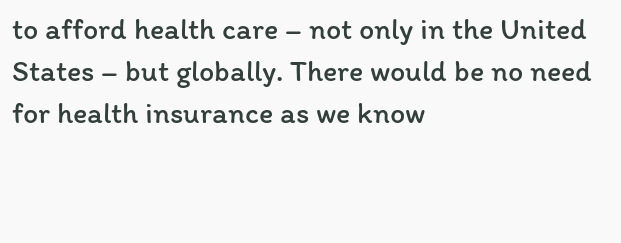to afford health care – not only in the United States – but globally. There would be no need for health insurance as we know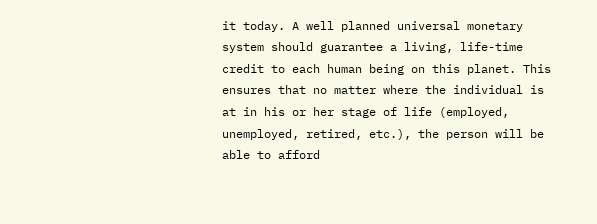it today. A well planned universal monetary system should guarantee a living, life-time credit to each human being on this planet. This ensures that no matter where the individual is at in his or her stage of life (employed, unemployed, retired, etc.), the person will be able to afford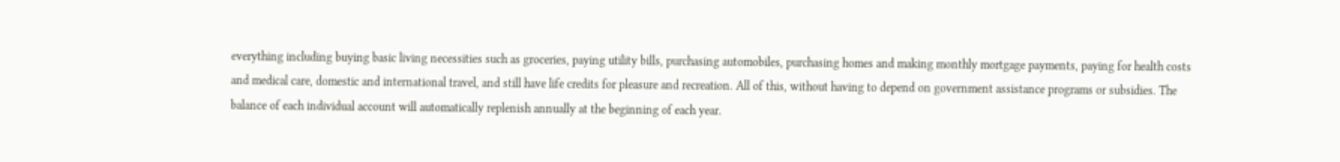everything including buying basic living necessities such as groceries, paying utility bills, purchasing automobiles, purchasing homes and making monthly mortgage payments, paying for health costs and medical care, domestic and international travel, and still have life credits for pleasure and recreation. All of this, without having to depend on government assistance programs or subsidies. The balance of each individual account will automatically replenish annually at the beginning of each year.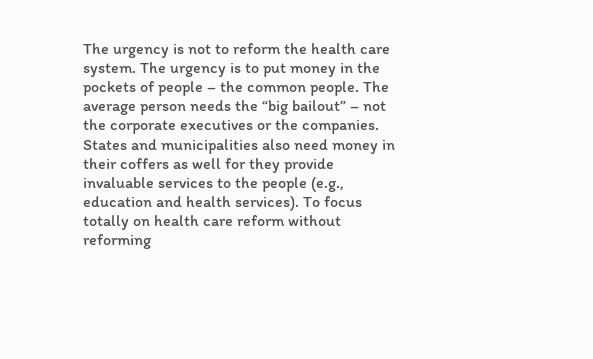The urgency is not to reform the health care system. The urgency is to put money in the pockets of people – the common people. The average person needs the “big bailout” – not the corporate executives or the companies. States and municipalities also need money in their coffers as well for they provide invaluable services to the people (e.g., education and health services). To focus totally on health care reform without reforming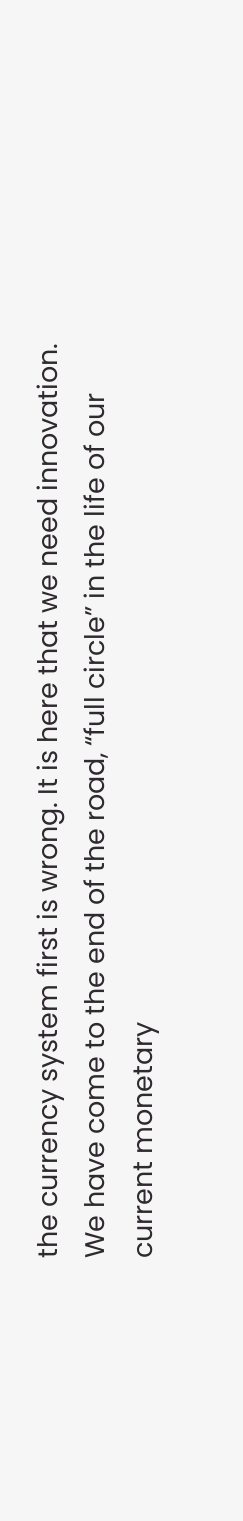the currency system first is wrong. It is here that we need innovation. We have come to the end of the road, “full circle” in the life of our current monetary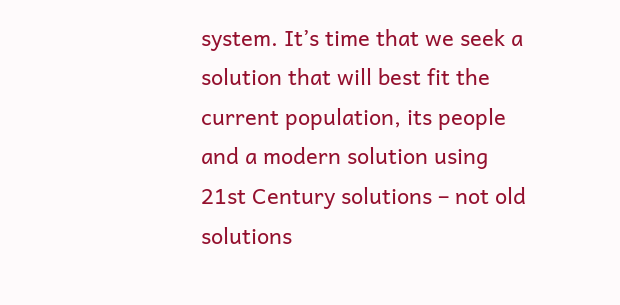system. It’s time that we seek a solution that will best fit the current population, its people and a modern solution using 21st Century solutions – not old solutions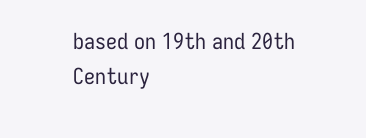based on 19th and 20th Century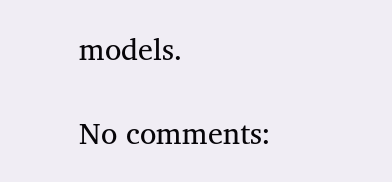models.

No comments: